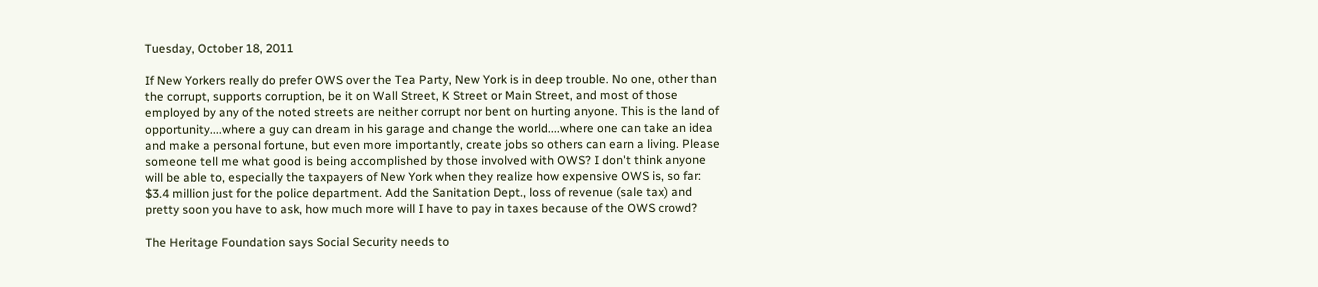Tuesday, October 18, 2011

If New Yorkers really do prefer OWS over the Tea Party, New York is in deep trouble. No one, other than the corrupt, supports corruption, be it on Wall Street, K Street or Main Street, and most of those employed by any of the noted streets are neither corrupt nor bent on hurting anyone. This is the land of opportunity....where a guy can dream in his garage and change the world....where one can take an idea and make a personal fortune, but even more importantly, create jobs so others can earn a living. Please someone tell me what good is being accomplished by those involved with OWS? I don't think anyone will be able to, especially the taxpayers of New York when they realize how expensive OWS is, so far: $3.4 million just for the police department. Add the Sanitation Dept., loss of revenue (sale tax) and pretty soon you have to ask, how much more will I have to pay in taxes because of the OWS crowd?

The Heritage Foundation says Social Security needs to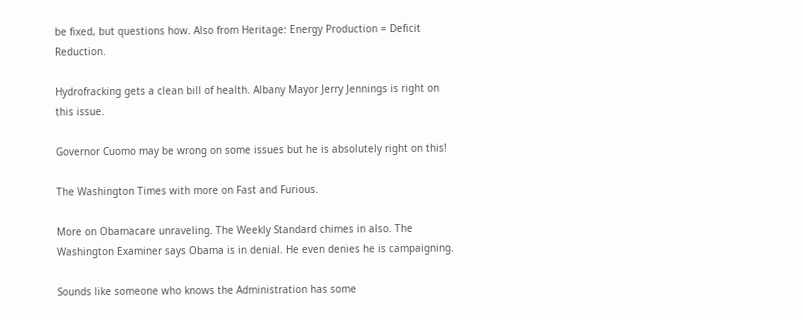be fixed, but questions how. Also from Heritage: Energy Production = Deficit Reduction.

Hydrofracking gets a clean bill of health. Albany Mayor Jerry Jennings is right on this issue.

Governor Cuomo may be wrong on some issues but he is absolutely right on this!

The Washington Times with more on Fast and Furious.

More on Obamacare unraveling. The Weekly Standard chimes in also. The Washington Examiner says Obama is in denial. He even denies he is campaigning.

Sounds like someone who knows the Administration has some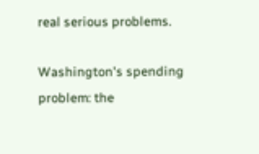real serious problems.

Washington's spending problem: the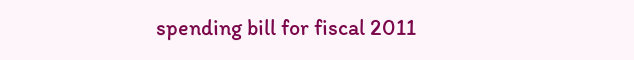spending bill for fiscal 2011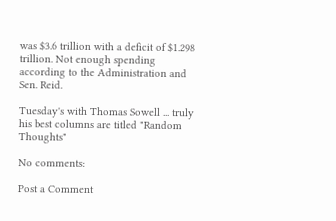was $3.6 trillion with a deficit of $1.298 trillion. Not enough spending according to the Administration and Sen. Reid.

Tuesday's with Thomas Sowell ... truly his best columns are titled "Random Thoughts"

No comments:

Post a Comment